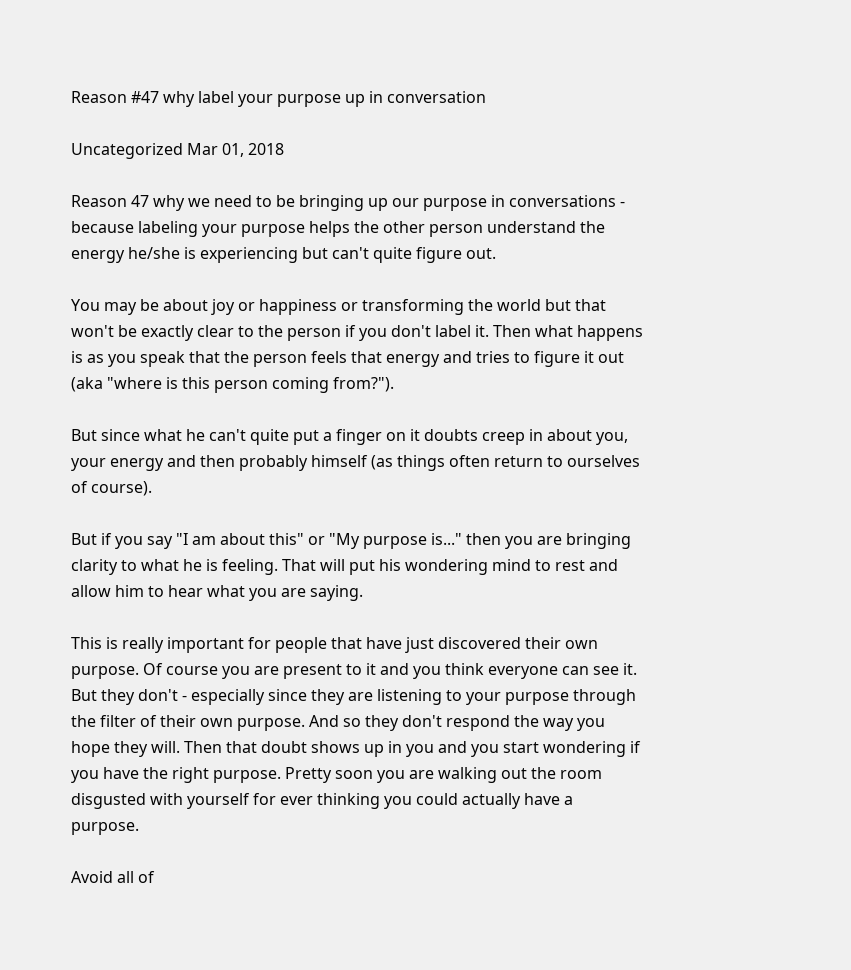Reason #47 why label your purpose up in conversation

Uncategorized Mar 01, 2018

Reason 47 why we need to be bringing up our purpose in conversations - because labeling your purpose helps the other person understand the energy he/she is experiencing but can't quite figure out.

You may be about joy or happiness or transforming the world but that won't be exactly clear to the person if you don't label it. Then what happens is as you speak that the person feels that energy and tries to figure it out (aka "where is this person coming from?").

But since what he can't quite put a finger on it doubts creep in about you, your energy and then probably himself (as things often return to ourselves of course).

But if you say "I am about this" or "My purpose is..." then you are bringing clarity to what he is feeling. That will put his wondering mind to rest and allow him to hear what you are saying.

This is really important for people that have just discovered their own purpose. Of course you are present to it and you think everyone can see it. But they don't - especially since they are listening to your purpose through the filter of their own purpose. And so they don't respond the way you hope they will. Then that doubt shows up in you and you start wondering if you have the right purpose. Pretty soon you are walking out the room disgusted with yourself for ever thinking you could actually have a purpose.

Avoid all of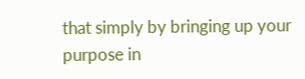that simply by bringing up your purpose in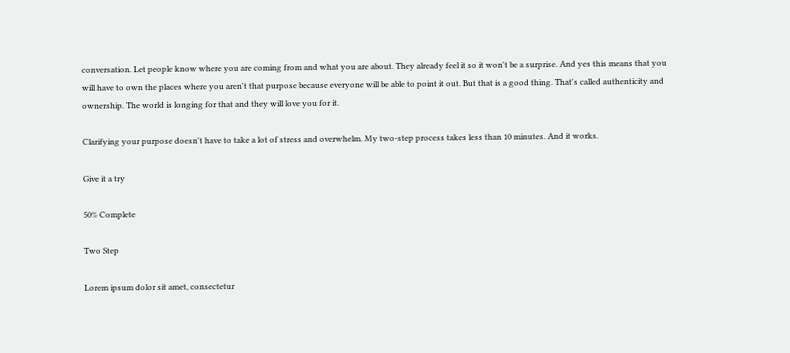conversation. Let people know where you are coming from and what you are about. They already feel it so it won't be a surprise. And yes this means that you will have to own the places where you aren't that purpose because everyone will be able to point it out. But that is a good thing. That's called authenticity and ownership. The world is longing for that and they will love you for it.

Clarifying your purpose doesn't have to take a lot of stress and overwhelm. My two-step process takes less than 10 minutes. And it works.

Give it a try

50% Complete

Two Step

Lorem ipsum dolor sit amet, consectetur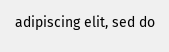adipiscing elit, sed do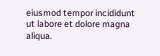eiusmod tempor incididunt ut labore et dolore magna aliqua.